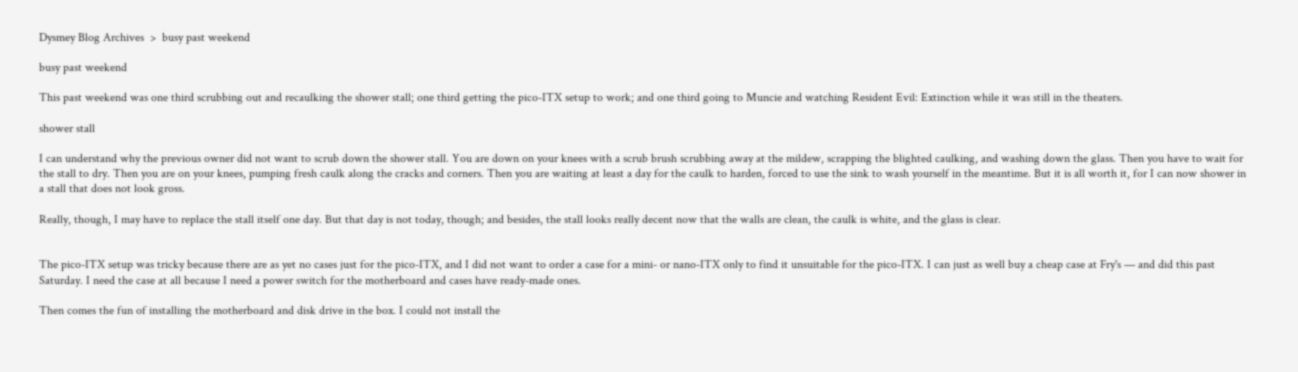Dysmey Blog Archives  >  busy past weekend

busy past weekend

This past weekend was one third scrubbing out and recaulking the shower stall; one third getting the pico-ITX setup to work; and one third going to Muncie and watching Resident Evil: Extinction while it was still in the theaters.

shower stall

I can understand why the previous owner did not want to scrub down the shower stall. You are down on your knees with a scrub brush scrubbing away at the mildew, scrapping the blighted caulking, and washing down the glass. Then you have to wait for the stall to dry. Then you are on your knees, pumping fresh caulk along the cracks and corners. Then you are waiting at least a day for the caulk to harden, forced to use the sink to wash yourself in the meantime. But it is all worth it, for I can now shower in a stall that does not look gross.

Really, though, I may have to replace the stall itself one day. But that day is not today, though; and besides, the stall looks really decent now that the walls are clean, the caulk is white, and the glass is clear.


The pico-ITX setup was tricky because there are as yet no cases just for the pico-ITX, and I did not want to order a case for a mini- or nano-ITX only to find it unsuitable for the pico-ITX. I can just as well buy a cheap case at Fry's — and did this past Saturday. I need the case at all because I need a power switch for the motherboard and cases have ready-made ones.

Then comes the fun of installing the motherboard and disk drive in the box. I could not install the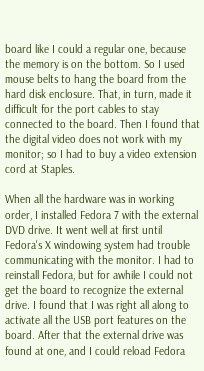board like I could a regular one, because the memory is on the bottom. So I used mouse belts to hang the board from the hard disk enclosure. That, in turn, made it difficult for the port cables to stay connected to the board. Then I found that the digital video does not work with my monitor; so I had to buy a video extension cord at Staples.

When all the hardware was in working order, I installed Fedora 7 with the external DVD drive. It went well at first until Fedora's X windowing system had trouble communicating with the monitor. I had to reinstall Fedora, but for awhile I could not get the board to recognize the external drive. I found that I was right all along to activate all the USB port features on the board. After that the external drive was found at one, and I could reload Fedora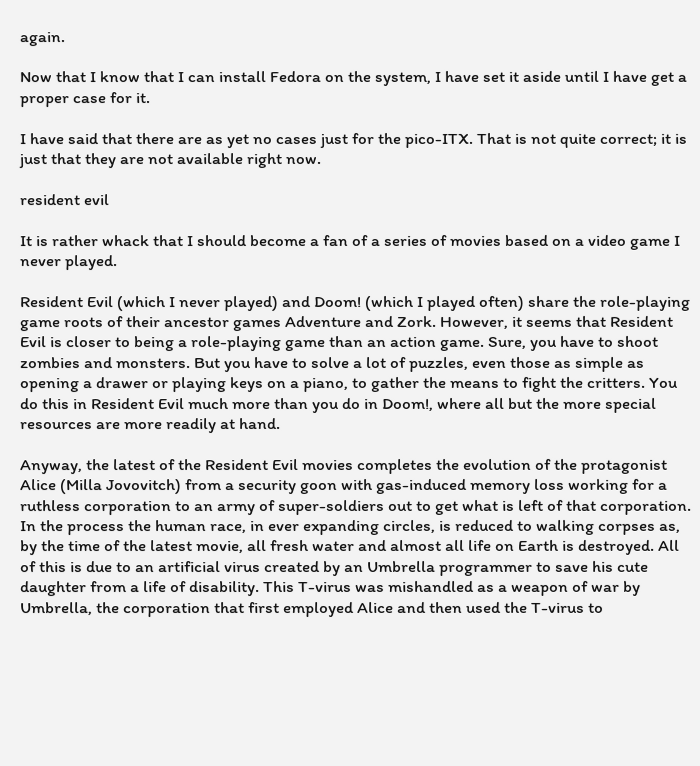again.

Now that I know that I can install Fedora on the system, I have set it aside until I have get a proper case for it.

I have said that there are as yet no cases just for the pico-ITX. That is not quite correct; it is just that they are not available right now.

resident evil

It is rather whack that I should become a fan of a series of movies based on a video game I never played.

Resident Evil (which I never played) and Doom! (which I played often) share the role-playing game roots of their ancestor games Adventure and Zork. However, it seems that Resident Evil is closer to being a role-playing game than an action game. Sure, you have to shoot zombies and monsters. But you have to solve a lot of puzzles, even those as simple as opening a drawer or playing keys on a piano, to gather the means to fight the critters. You do this in Resident Evil much more than you do in Doom!, where all but the more special resources are more readily at hand.

Anyway, the latest of the Resident Evil movies completes the evolution of the protagonist Alice (Milla Jovovitch) from a security goon with gas-induced memory loss working for a ruthless corporation to an army of super-soldiers out to get what is left of that corporation. In the process the human race, in ever expanding circles, is reduced to walking corpses as, by the time of the latest movie, all fresh water and almost all life on Earth is destroyed. All of this is due to an artificial virus created by an Umbrella programmer to save his cute daughter from a life of disability. This T-virus was mishandled as a weapon of war by Umbrella, the corporation that first employed Alice and then used the T-virus to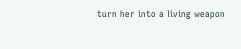turn her into a living weapon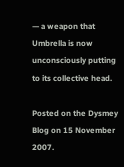— a weapon that Umbrella is now unconsciously putting to its collective head.

Posted on the Dysmey Blog on 15 November 2007.